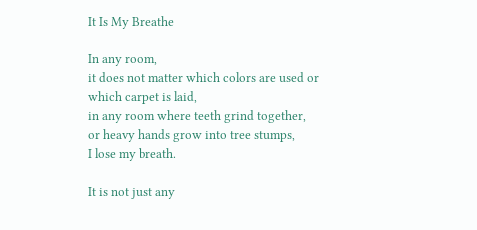It Is My Breathe

In any room,
it does not matter which colors are used or
which carpet is laid,
in any room where teeth grind together,
or heavy hands grow into tree stumps,
I lose my breath.

It is not just any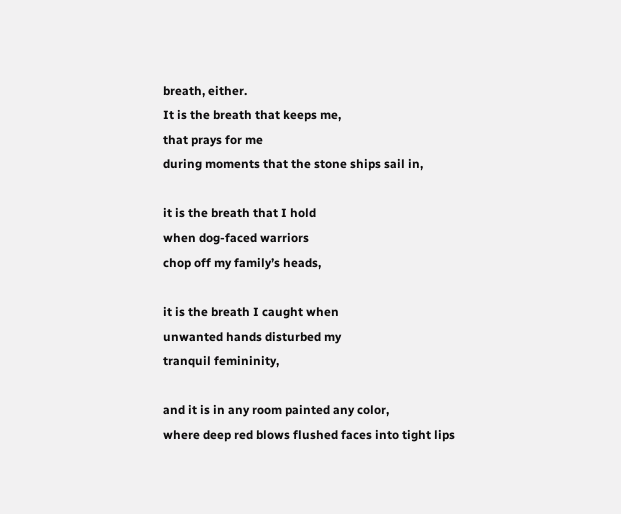breath, either.
It is the breath that keeps me,
that prays for me
during moments that the stone ships sail in,

it is the breath that I hold
when dog-faced warriors
chop off my family’s heads,

it is the breath I caught when
unwanted hands disturbed my
tranquil femininity,

and it is in any room painted any color,
where deep red blows flushed faces into tight lips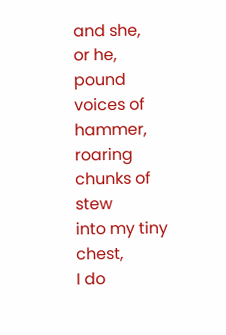and she,
or he,
pound voices of hammer,
roaring chunks of stew
into my tiny chest,
I do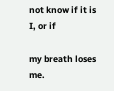not know if it is I, or if

my breath loses me.